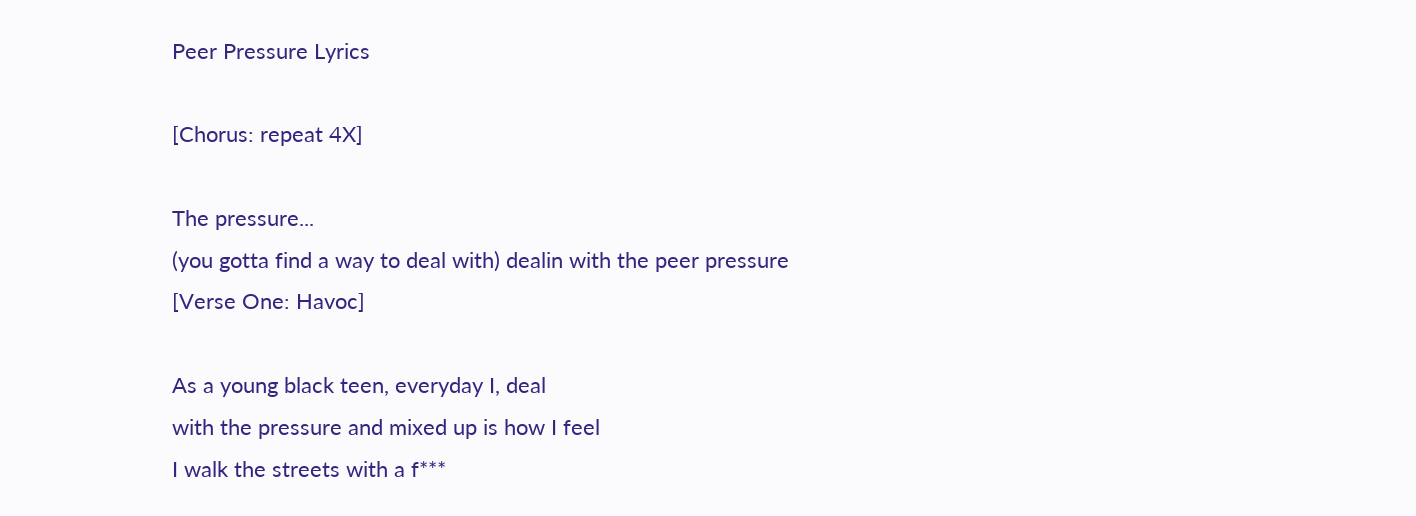Peer Pressure Lyrics

[Chorus: repeat 4X]

The pressure...
(you gotta find a way to deal with) dealin with the peer pressure
[Verse One: Havoc]

As a young black teen, everyday I, deal
with the pressure and mixed up is how I feel
I walk the streets with a f***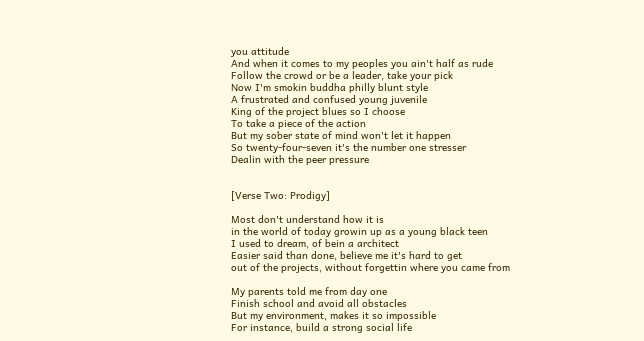you attitude
And when it comes to my peoples you ain't half as rude
Follow the crowd or be a leader, take your pick
Now I'm smokin buddha philly blunt style
A frustrated and confused young juvenile
King of the project blues so I choose
To take a piece of the action
But my sober state of mind won't let it happen
So twenty-four-seven it's the number one stresser
Dealin with the peer pressure


[Verse Two: Prodigy]

Most don't understand how it is
in the world of today growin up as a young black teen
I used to dream, of bein a architect
Easier said than done, believe me it's hard to get
out of the projects, without forgettin where you came from

My parents told me from day one
Finish school and avoid all obstacles
But my environment, makes it so impossible
For instance, build a strong social life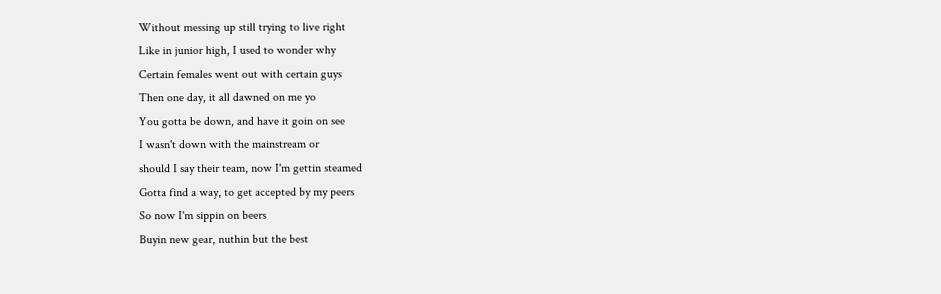Without messing up still trying to live right
Like in junior high, I used to wonder why
Certain females went out with certain guys
Then one day, it all dawned on me yo
You gotta be down, and have it goin on see
I wasn't down with the mainstream or
should I say their team, now I'm gettin steamed
Gotta find a way, to get accepted by my peers
So now I'm sippin on beers
Buyin new gear, nuthin but the best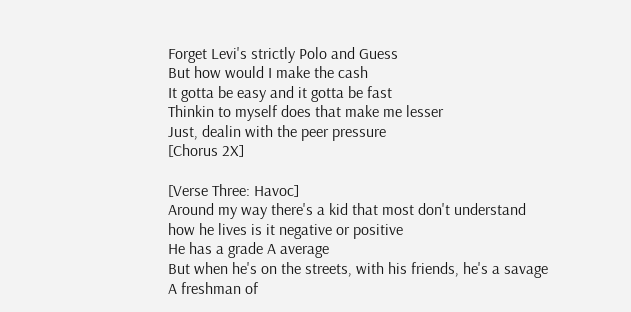Forget Levi's strictly Polo and Guess
But how would I make the cash
It gotta be easy and it gotta be fast
Thinkin to myself does that make me lesser
Just, dealin with the peer pressure
[Chorus 2X]

[Verse Three: Havoc]
Around my way there's a kid that most don't understand
how he lives is it negative or positive
He has a grade A average
But when he's on the streets, with his friends, he's a savage
A freshman of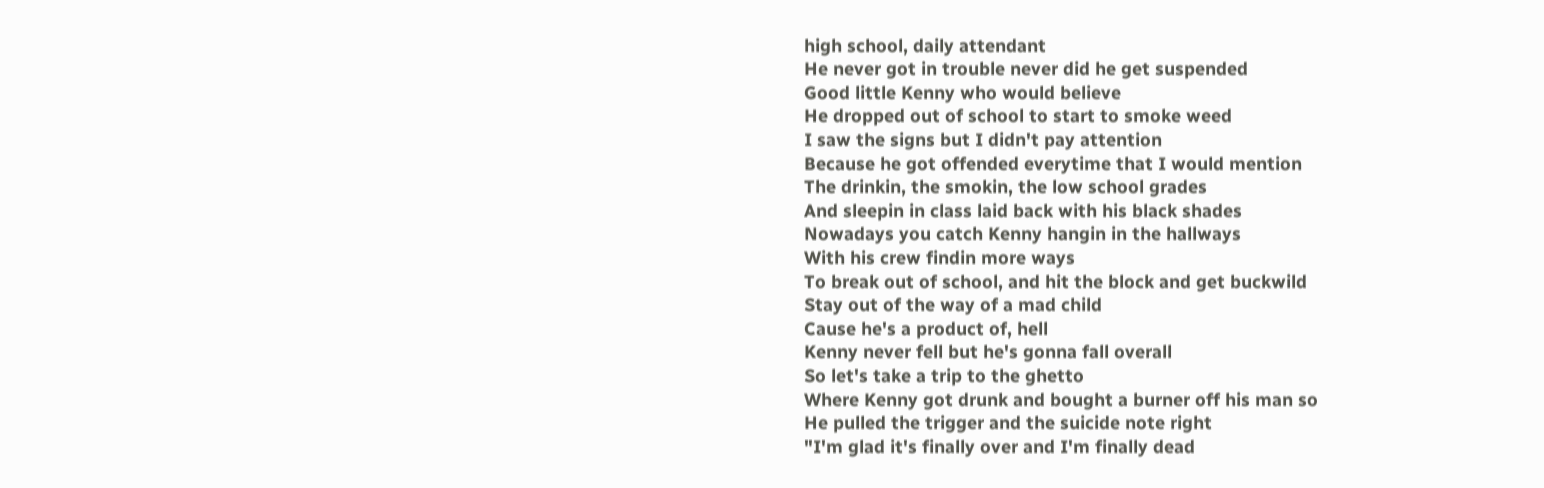high school, daily attendant
He never got in trouble never did he get suspended
Good little Kenny who would believe
He dropped out of school to start to smoke weed
I saw the signs but I didn't pay attention
Because he got offended everytime that I would mention
The drinkin, the smokin, the low school grades
And sleepin in class laid back with his black shades
Nowadays you catch Kenny hangin in the hallways
With his crew findin more ways
To break out of school, and hit the block and get buckwild
Stay out of the way of a mad child
Cause he's a product of, hell
Kenny never fell but he's gonna fall overall
So let's take a trip to the ghetto
Where Kenny got drunk and bought a burner off his man so
He pulled the trigger and the suicide note right
"I'm glad it's finally over and I'm finally dead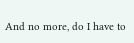And no more, do I have to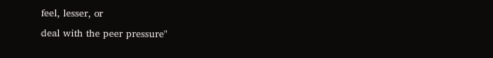feel, lesser, or
deal with the peer pressure"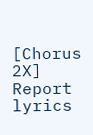[Chorus 2X]
Report lyrics